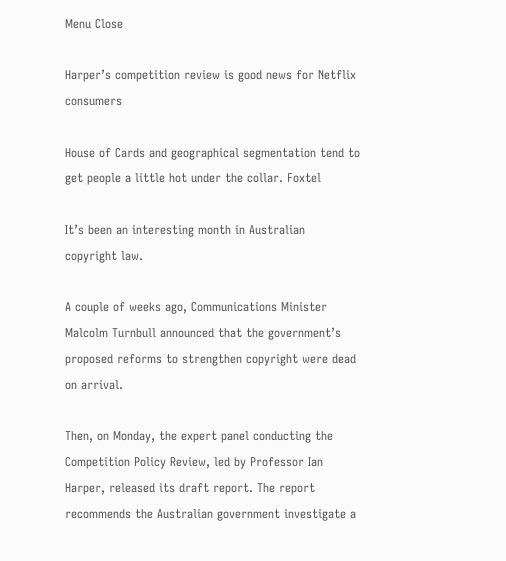Menu Close

Harper’s competition review is good news for Netflix consumers

House of Cards and geographical segmentation tend to get people a little hot under the collar. Foxtel

It’s been an interesting month in Australian copyright law.

A couple of weeks ago, Communications Minister Malcolm Turnbull announced that the government’s proposed reforms to strengthen copyright were dead on arrival.

Then, on Monday, the expert panel conducting the Competition Policy Review, led by Professor Ian Harper, released its draft report. The report recommends the Australian government investigate a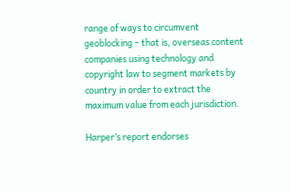range of ways to circumvent geoblocking – that is, overseas content companies using technology and copyright law to segment markets by country in order to extract the maximum value from each jurisdiction.

Harper’s report endorses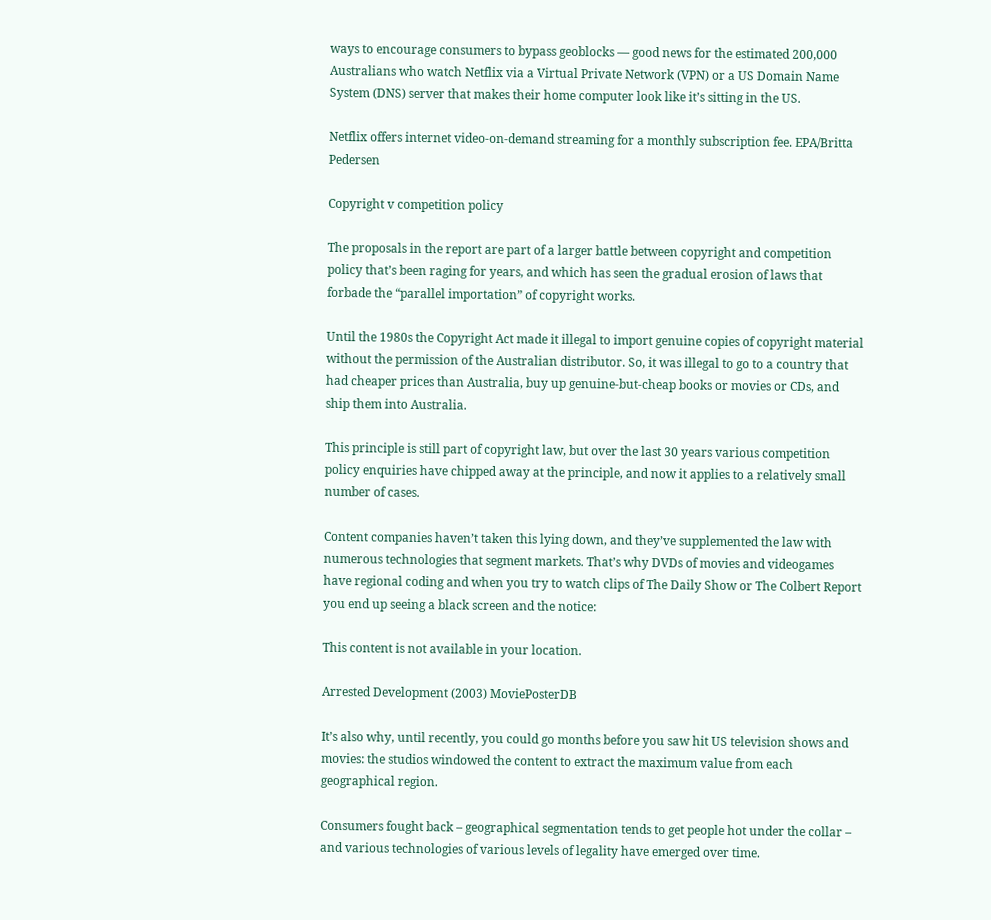ways to encourage consumers to bypass geoblocks — good news for the estimated 200,000 Australians who watch Netflix via a Virtual Private Network (VPN) or a US Domain Name System (DNS) server that makes their home computer look like it’s sitting in the US.

Netflix offers internet video-on-demand streaming for a monthly subscription fee. EPA/Britta Pedersen

Copyright v competition policy

The proposals in the report are part of a larger battle between copyright and competition policy that’s been raging for years, and which has seen the gradual erosion of laws that forbade the “parallel importation” of copyright works.

Until the 1980s the Copyright Act made it illegal to import genuine copies of copyright material without the permission of the Australian distributor. So, it was illegal to go to a country that had cheaper prices than Australia, buy up genuine-but-cheap books or movies or CDs, and ship them into Australia.

This principle is still part of copyright law, but over the last 30 years various competition policy enquiries have chipped away at the principle, and now it applies to a relatively small number of cases.

Content companies haven’t taken this lying down, and they’ve supplemented the law with numerous technologies that segment markets. That’s why DVDs of movies and videogames have regional coding and when you try to watch clips of The Daily Show or The Colbert Report you end up seeing a black screen and the notice:

This content is not available in your location.

Arrested Development (2003) MoviePosterDB

It’s also why, until recently, you could go months before you saw hit US television shows and movies: the studios windowed the content to extract the maximum value from each geographical region.

Consumers fought back – geographical segmentation tends to get people hot under the collar – and various technologies of various levels of legality have emerged over time.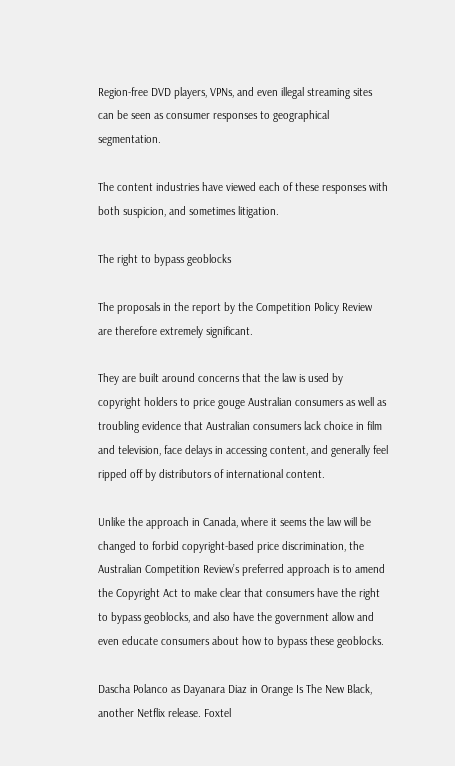Region-free DVD players, VPNs, and even illegal streaming sites can be seen as consumer responses to geographical segmentation.

The content industries have viewed each of these responses with both suspicion, and sometimes litigation.

The right to bypass geoblocks

The proposals in the report by the Competition Policy Review are therefore extremely significant.

They are built around concerns that the law is used by copyright holders to price gouge Australian consumers as well as troubling evidence that Australian consumers lack choice in film and television, face delays in accessing content, and generally feel ripped off by distributors of international content.

Unlike the approach in Canada, where it seems the law will be changed to forbid copyright-based price discrimination, the Australian Competition Review’s preferred approach is to amend the Copyright Act to make clear that consumers have the right to bypass geoblocks, and also have the government allow and even educate consumers about how to bypass these geoblocks.

Dascha Polanco as Dayanara Diaz in Orange Is The New Black, another Netflix release. Foxtel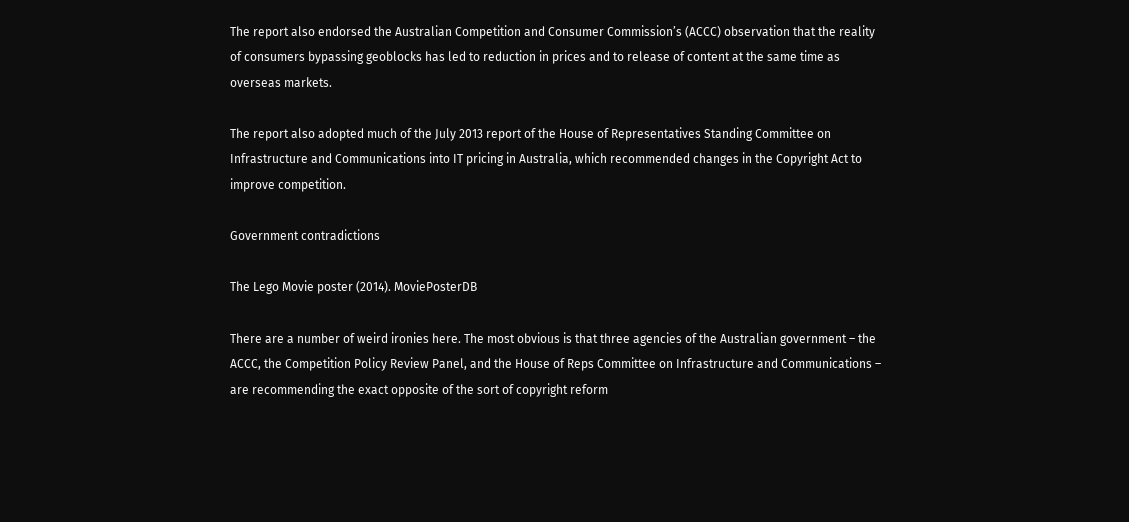The report also endorsed the Australian Competition and Consumer Commission’s (ACCC) observation that the reality of consumers bypassing geoblocks has led to reduction in prices and to release of content at the same time as overseas markets.

The report also adopted much of the July 2013 report of the House of Representatives Standing Committee on Infrastructure and Communications into IT pricing in Australia, which recommended changes in the Copyright Act to improve competition.

Government contradictions

The Lego Movie poster (2014). MoviePosterDB

There are a number of weird ironies here. The most obvious is that three agencies of the Australian government – the ACCC, the Competition Policy Review Panel, and the House of Reps Committee on Infrastructure and Communications – are recommending the exact opposite of the sort of copyright reform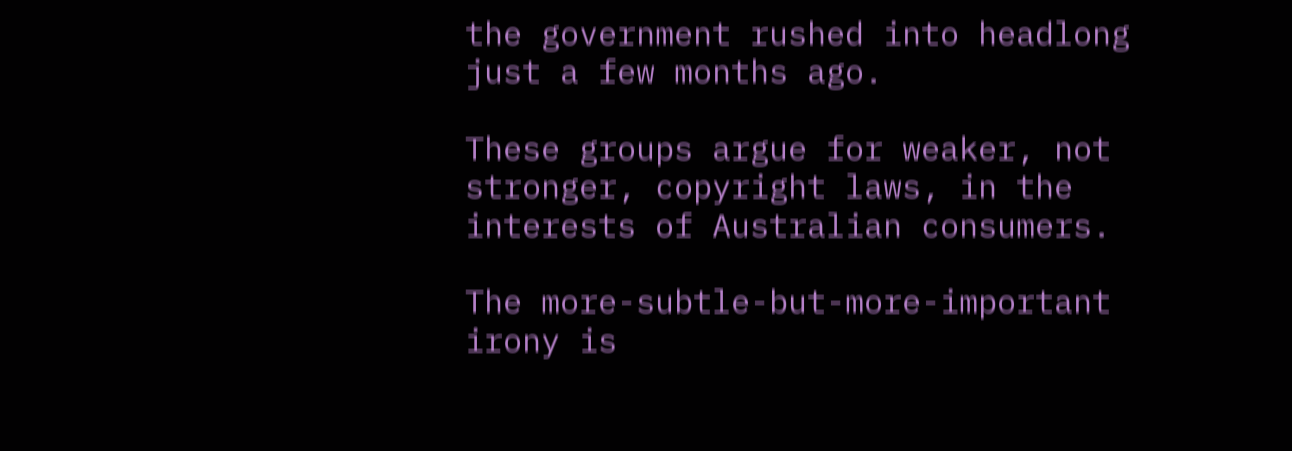the government rushed into headlong just a few months ago.

These groups argue for weaker, not stronger, copyright laws, in the interests of Australian consumers.

The more-subtle-but-more-important irony is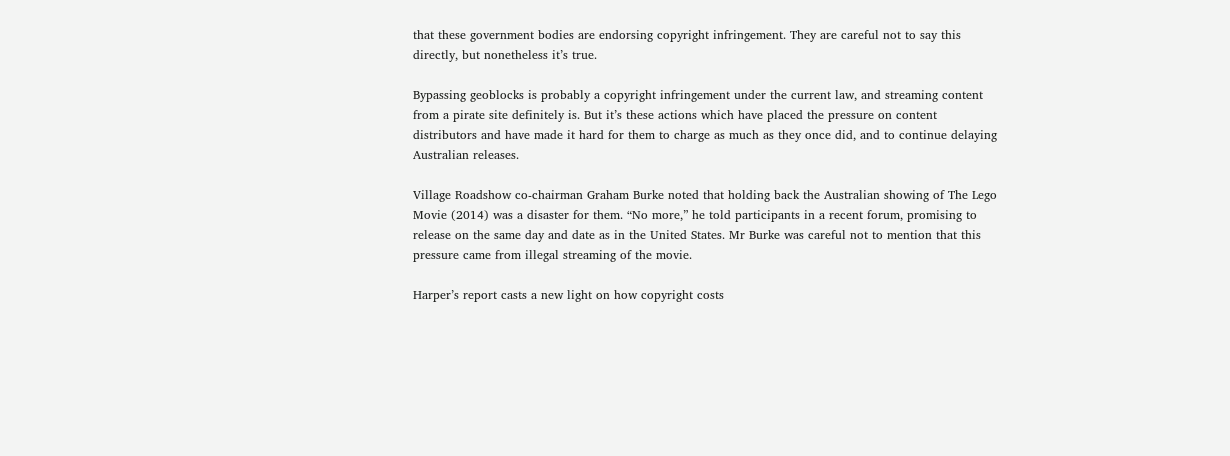that these government bodies are endorsing copyright infringement. They are careful not to say this directly, but nonetheless it’s true.

Bypassing geoblocks is probably a copyright infringement under the current law, and streaming content from a pirate site definitely is. But it’s these actions which have placed the pressure on content distributors and have made it hard for them to charge as much as they once did, and to continue delaying Australian releases.

Village Roadshow co-chairman Graham Burke noted that holding back the Australian showing of The Lego Movie (2014) was a disaster for them. “No more,” he told participants in a recent forum, promising to release on the same day and date as in the United States. Mr Burke was careful not to mention that this pressure came from illegal streaming of the movie.

Harper’s report casts a new light on how copyright costs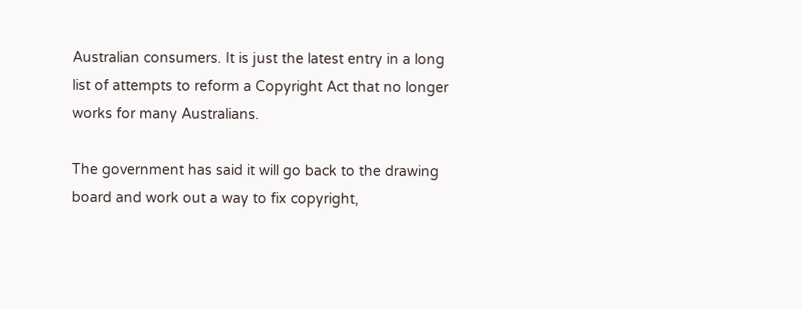Australian consumers. It is just the latest entry in a long list of attempts to reform a Copyright Act that no longer works for many Australians.

The government has said it will go back to the drawing board and work out a way to fix copyright,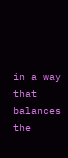in a way that balances the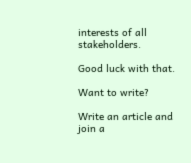interests of all stakeholders.

Good luck with that.

Want to write?

Write an article and join a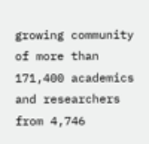growing community of more than 171,400 academics and researchers from 4,746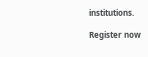institutions.

Register now